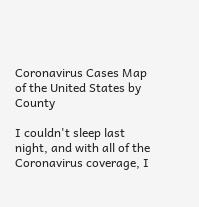Coronavirus Cases Map of the United States by County

I couldn't sleep last night, and with all of the Coronavirus coverage, I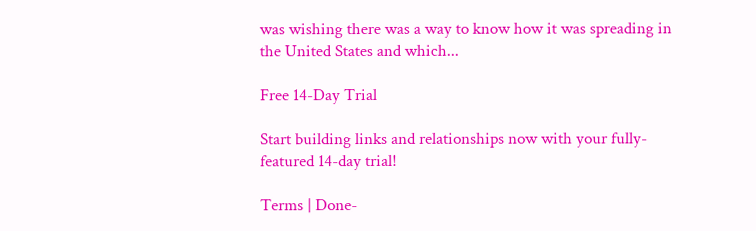was wishing there was a way to know how it was spreading in the United States and which...

Free 14-Day Trial

Start building links and relationships now with your fully-featured 14-day trial!

Terms | Done-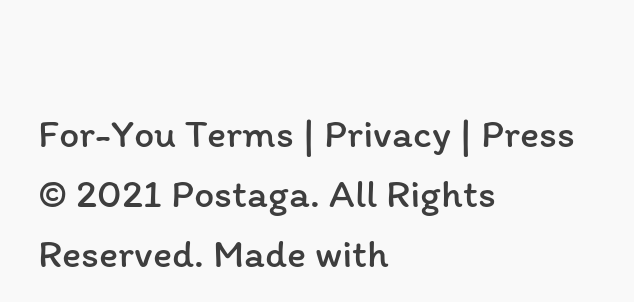For-You Terms | Privacy | Press
© 2021 Postaga. All Rights Reserved. Made with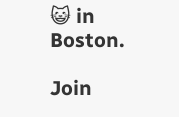😺 in Boston.

Join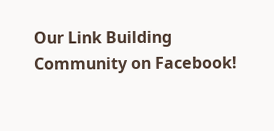Our Link Building Community on Facebook!